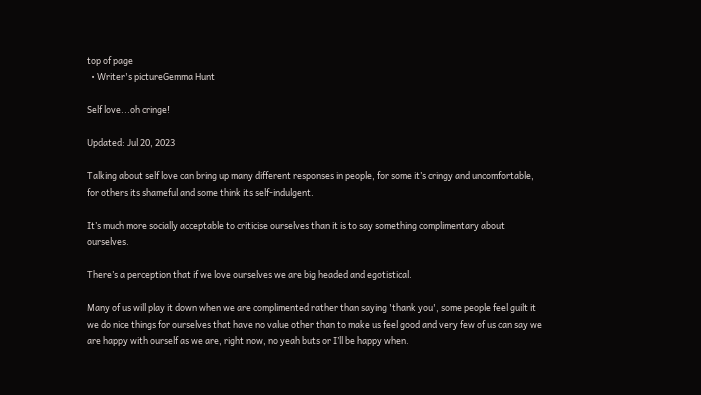top of page
  • Writer's pictureGemma Hunt

Self love...oh cringe!

Updated: Jul 20, 2023

Talking about self love can bring up many different responses in people, for some it’s cringy and uncomfortable, for others its shameful and some think its self-indulgent.

It’s much more socially acceptable to criticise ourselves than it is to say something complimentary about ourselves.

There’s a perception that if we love ourselves we are big headed and egotistical.

Many of us will play it down when we are complimented rather than saying 'thank you', some people feel guilt it we do nice things for ourselves that have no value other than to make us feel good and very few of us can say we are happy with ourself as we are, right now, no yeah buts or I’ll be happy when.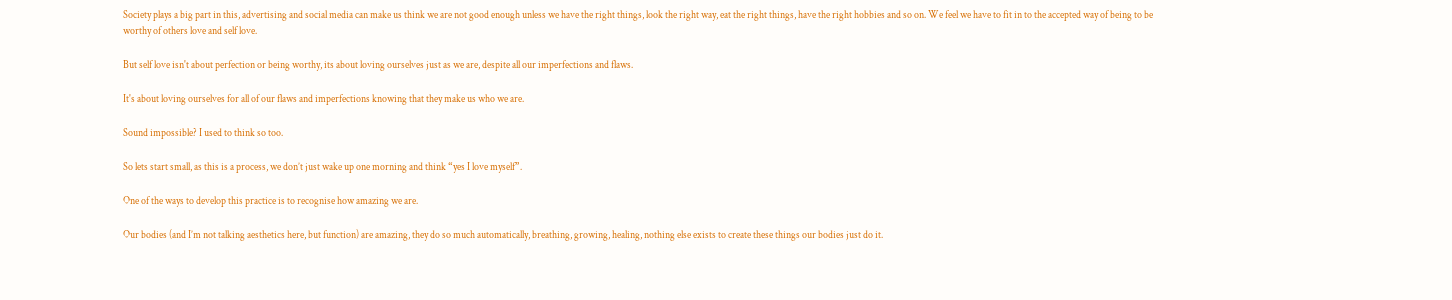Society plays a big part in this, advertising and social media can make us think we are not good enough unless we have the right things, look the right way, eat the right things, have the right hobbies and so on. We feel we have to fit in to the accepted way of being to be worthy of others love and self love.

But self love isn't about perfection or being worthy, its about loving ourselves just as we are, despite all our imperfections and flaws.

It's about loving ourselves for all of our flaws and imperfections knowing that they make us who we are.

Sound impossible? I used to think so too.

So lets start small, as this is a process, we don’t just wake up one morning and think “yes I love myself”.

One of the ways to develop this practice is to recognise how amazing we are.

Our bodies (and I’m not talking aesthetics here, but function) are amazing, they do so much automatically, breathing, growing, healing, nothing else exists to create these things our bodies just do it.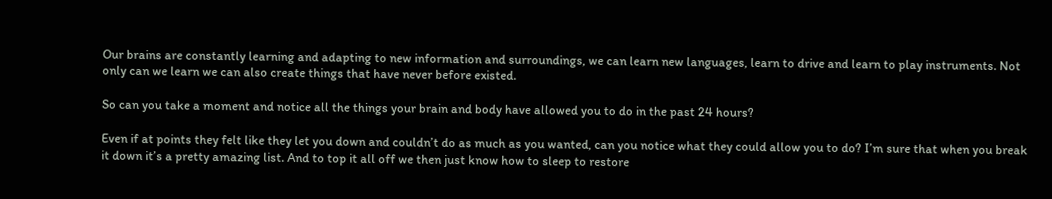Our brains are constantly learning and adapting to new information and surroundings, we can learn new languages, learn to drive and learn to play instruments. Not only can we learn we can also create things that have never before existed.

So can you take a moment and notice all the things your brain and body have allowed you to do in the past 24 hours?

Even if at points they felt like they let you down and couldn’t do as much as you wanted, can you notice what they could allow you to do? I’m sure that when you break it down it’s a pretty amazing list. And to top it all off we then just know how to sleep to restore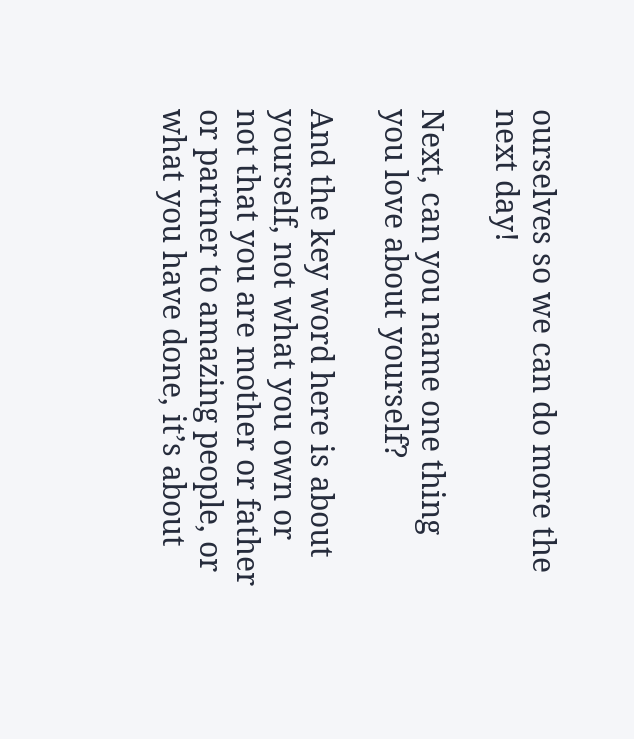ourselves so we can do more the next day!

Next, can you name one thing you love about yourself?

And the key word here is about yourself, not what you own or not that you are mother or father or partner to amazing people, or what you have done, it’s about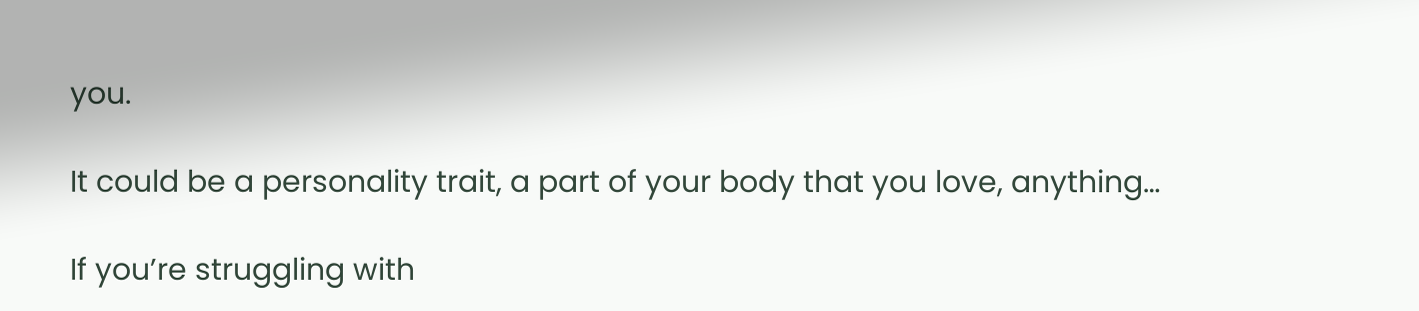you.

It could be a personality trait, a part of your body that you love, anything…

If you’re struggling with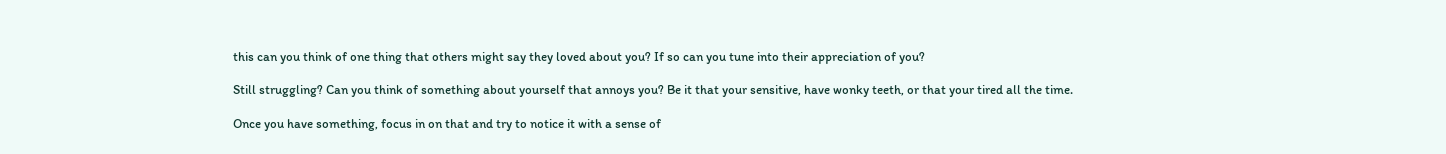this can you think of one thing that others might say they loved about you? If so can you tune into their appreciation of you?

Still struggling? Can you think of something about yourself that annoys you? Be it that your sensitive, have wonky teeth, or that your tired all the time.

Once you have something, focus in on that and try to notice it with a sense of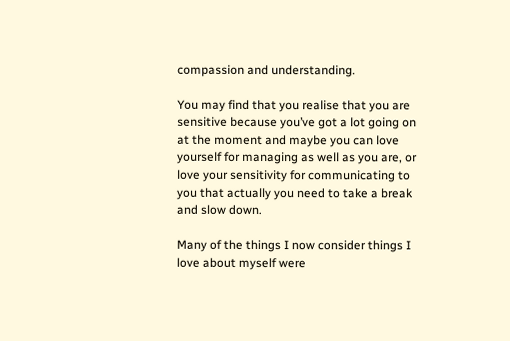compassion and understanding.

You may find that you realise that you are sensitive because you’ve got a lot going on at the moment and maybe you can love yourself for managing as well as you are, or love your sensitivity for communicating to you that actually you need to take a break and slow down.

Many of the things I now consider things I love about myself were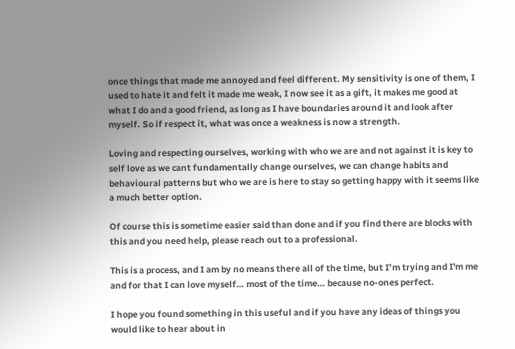once things that made me annoyed and feel different. My sensitivity is one of them, I used to hate it and felt it made me weak, I now see it as a gift, it makes me good at what I do and a good friend, as long as I have boundaries around it and look after myself. So if respect it, what was once a weakness is now a strength.

Loving and respecting ourselves, working with who we are and not against it is key to self love as we cant fundamentally change ourselves, we can change habits and behavioural patterns but who we are is here to stay so getting happy with it seems like a much better option.

Of course this is sometime easier said than done and if you find there are blocks with this and you need help, please reach out to a professional.

This is a process, and I am by no means there all of the time, but I’m trying and I'm me and for that I can love myself… most of the time… because no-ones perfect.

I hope you found something in this useful and if you have any ideas of things you would like to hear about in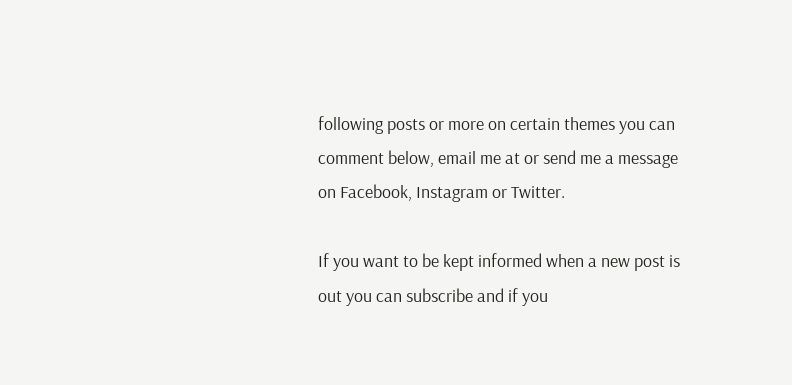following posts or more on certain themes you can comment below, email me at or send me a message on Facebook, Instagram or Twitter.

If you want to be kept informed when a new post is out you can subscribe and if you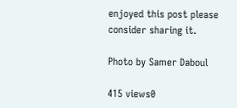enjoyed this post please consider sharing it.

Photo by Samer Daboul

415 views0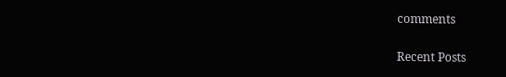comments

Recent Posts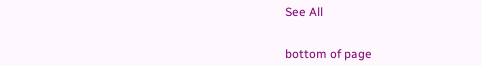See All


bottom of page